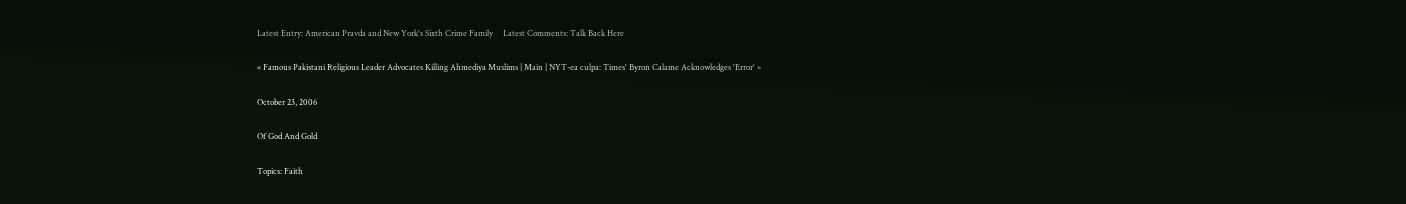Latest Entry: American Pravda and New York's Sixth Crime Family     Latest Comments: Talk Back Here

« Famous Pakistani Religious Leader Advocates Killing Ahmediya Muslims | Main | NYT-ea culpa: Times' Byron Calame Acknowledges 'Error' »

October 23, 2006

Of God And Gold

Topics: Faith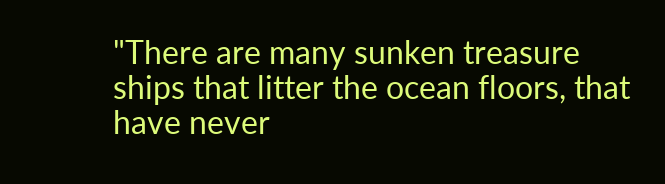"There are many sunken treasure ships that litter the ocean floors, that have never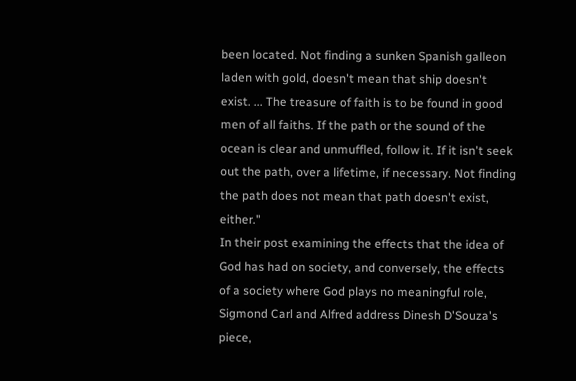been located. Not finding a sunken Spanish galleon laden with gold, doesn't mean that ship doesn't exist. ... The treasure of faith is to be found in good men of all faiths. If the path or the sound of the ocean is clear and unmuffled, follow it. If it isn't seek out the path, over a lifetime, if necessary. Not finding the path does not mean that path doesn't exist, either."
In their post examining the effects that the idea of God has had on society, and conversely, the effects of a society where God plays no meaningful role, Sigmond Carl and Alfred address Dinesh D'Souza's piece,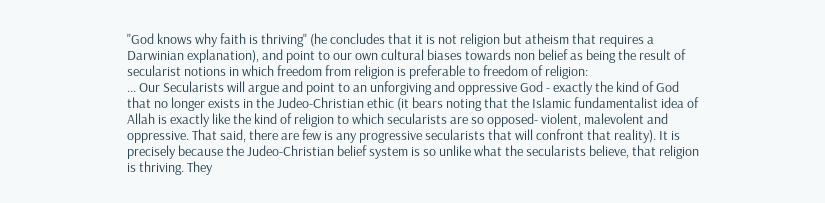"God knows why faith is thriving" (he concludes that it is not religion but atheism that requires a Darwinian explanation), and point to our own cultural biases towards non belief as being the result of secularist notions in which freedom from religion is preferable to freedom of religion:
... Our Secularists will argue and point to an unforgiving and oppressive God - exactly the kind of God that no longer exists in the Judeo-Christian ethic (it bears noting that the Islamic fundamentalist idea of Allah is exactly like the kind of religion to which secularists are so opposed- violent, malevolent and oppressive. That said, there are few is any progressive secularists that will confront that reality). It is precisely because the Judeo-Christian belief system is so unlike what the secularists believe, that religion is thriving. They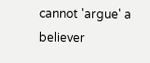cannot 'argue' a believer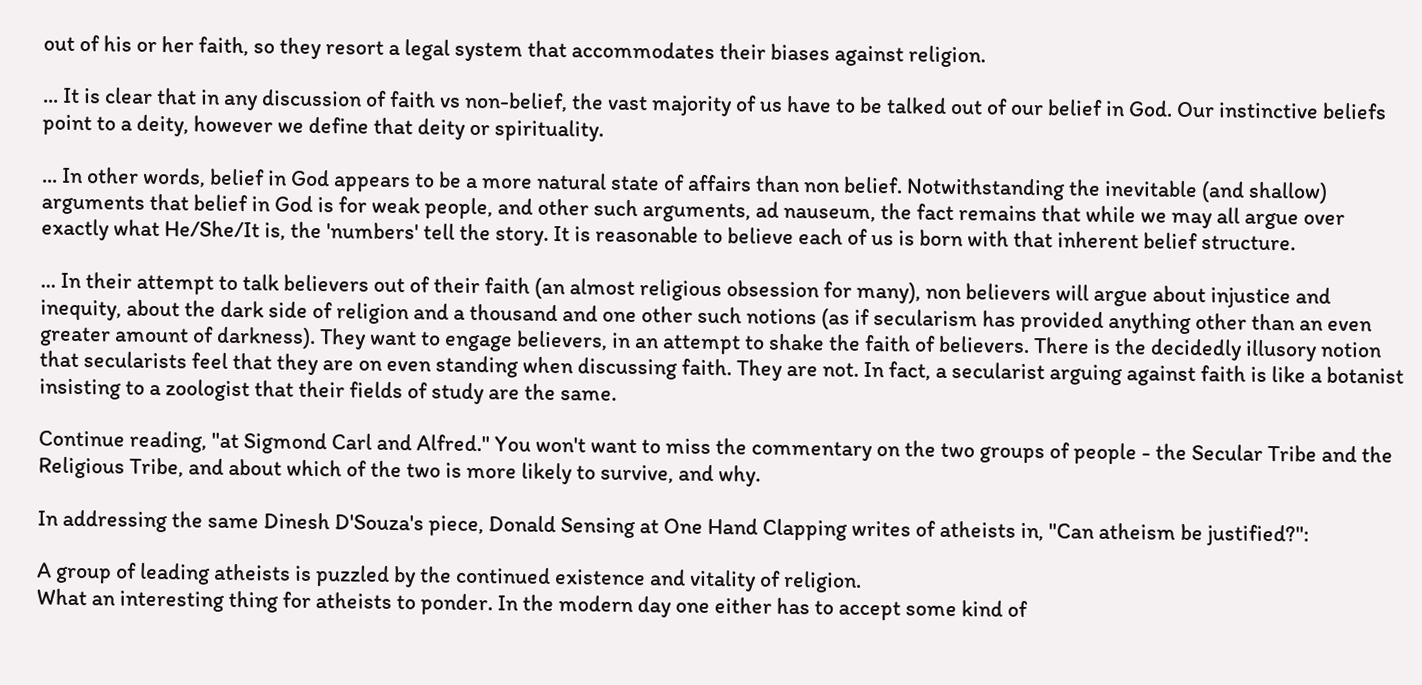out of his or her faith, so they resort a legal system that accommodates their biases against religion.

... It is clear that in any discussion of faith vs non-belief, the vast majority of us have to be talked out of our belief in God. Our instinctive beliefs point to a deity, however we define that deity or spirituality.

... In other words, belief in God appears to be a more natural state of affairs than non belief. Notwithstanding the inevitable (and shallow) arguments that belief in God is for weak people, and other such arguments, ad nauseum, the fact remains that while we may all argue over exactly what He/She/It is, the 'numbers' tell the story. It is reasonable to believe each of us is born with that inherent belief structure.

... In their attempt to talk believers out of their faith (an almost religious obsession for many), non believers will argue about injustice and inequity, about the dark side of religion and a thousand and one other such notions (as if secularism has provided anything other than an even greater amount of darkness). They want to engage believers, in an attempt to shake the faith of believers. There is the decidedly illusory notion that secularists feel that they are on even standing when discussing faith. They are not. In fact, a secularist arguing against faith is like a botanist insisting to a zoologist that their fields of study are the same.

Continue reading, "at Sigmond Carl and Alfred." You won't want to miss the commentary on the two groups of people - the Secular Tribe and the Religious Tribe, and about which of the two is more likely to survive, and why.

In addressing the same Dinesh D'Souza's piece, Donald Sensing at One Hand Clapping writes of atheists in, "Can atheism be justified?":

A group of leading atheists is puzzled by the continued existence and vitality of religion.
What an interesting thing for atheists to ponder. In the modern day one either has to accept some kind of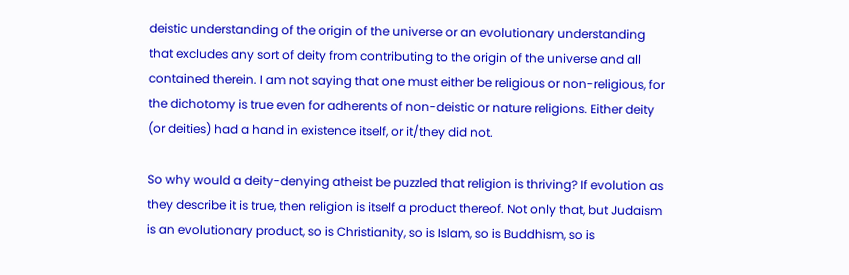deistic understanding of the origin of the universe or an evolutionary understanding that excludes any sort of deity from contributing to the origin of the universe and all contained therein. I am not saying that one must either be religious or non-religious, for the dichotomy is true even for adherents of non-deistic or nature religions. Either deity (or deities) had a hand in existence itself, or it/they did not.

So why would a deity-denying atheist be puzzled that religion is thriving? If evolution as they describe it is true, then religion is itself a product thereof. Not only that, but Judaism is an evolutionary product, so is Christianity, so is Islam, so is Buddhism, so is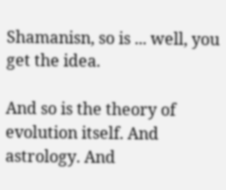Shamanisn, so is ... well, you get the idea.

And so is the theory of evolution itself. And astrology. And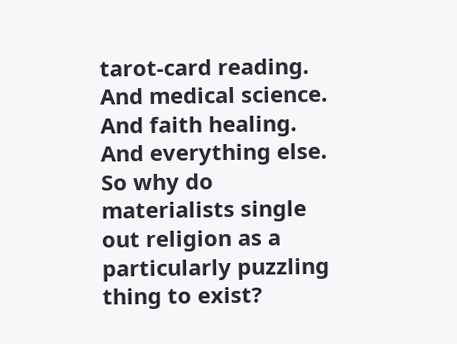tarot-card reading. And medical science. And faith healing. And everything else. So why do materialists single out religion as a particularly puzzling thing to exist?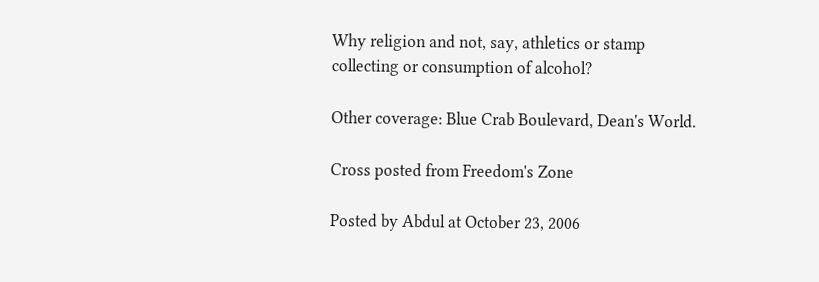Why religion and not, say, athletics or stamp collecting or consumption of alcohol?

Other coverage: Blue Crab Boulevard, Dean's World.

Cross posted from Freedom's Zone

Posted by Abdul at October 23, 2006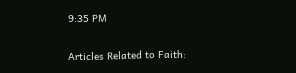9:35 PM

Articles Related to Faith: